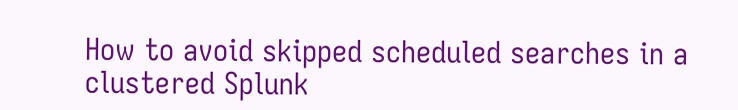How to avoid skipped scheduled searches in a clustered Splunk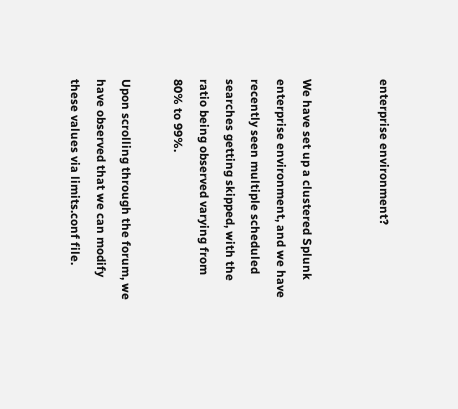enterprise environment?


We have set up a clustered Splunk enterprise environment, and we have recently seen multiple scheduled searches getting skipped, with the ratio being observed varying from 80% to 99%.

Upon scrolling through the forum, we have observed that we can modify these values via limits.conf file.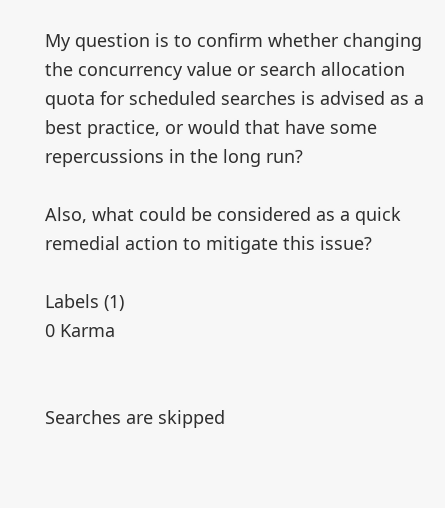My question is to confirm whether changing the concurrency value or search allocation quota for scheduled searches is advised as a best practice, or would that have some repercussions in the long run?

Also, what could be considered as a quick remedial action to mitigate this issue?

Labels (1)
0 Karma


Searches are skipped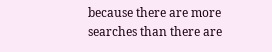because there are more searches than there are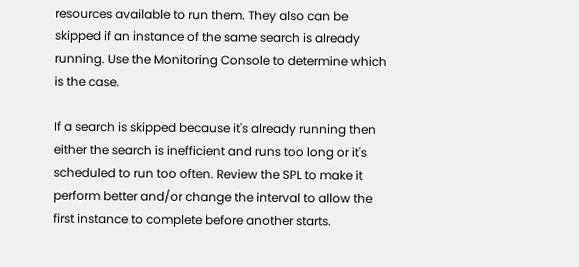resources available to run them. They also can be skipped if an instance of the same search is already running. Use the Monitoring Console to determine which is the case.

If a search is skipped because it's already running then either the search is inefficient and runs too long or it's scheduled to run too often. Review the SPL to make it perform better and/or change the interval to allow the first instance to complete before another starts.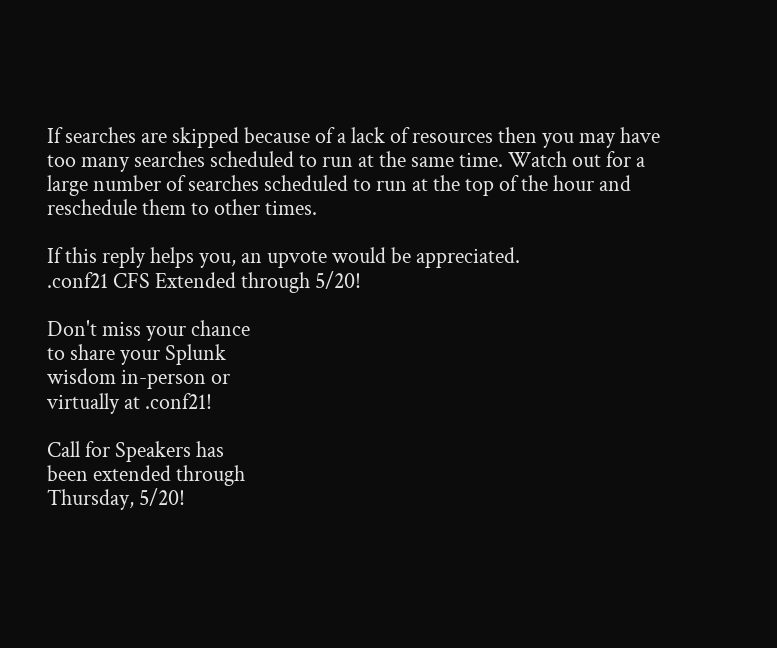If searches are skipped because of a lack of resources then you may have too many searches scheduled to run at the same time. Watch out for a large number of searches scheduled to run at the top of the hour and reschedule them to other times.

If this reply helps you, an upvote would be appreciated.
.conf21 CFS Extended through 5/20!

Don't miss your chance
to share your Splunk
wisdom in-person or
virtually at .conf21!

Call for Speakers has
been extended through
Thursday, 5/20!